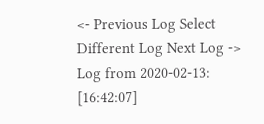<- Previous Log Select Different Log Next Log ->
Log from 2020-02-13:
[16:42:07]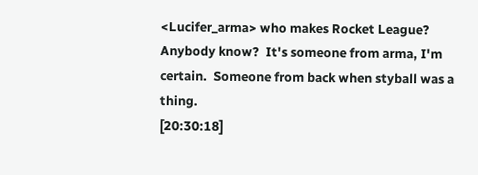<Lucifer_arma> who makes Rocket League?  Anybody know?  It's someone from arma, I'm certain.  Someone from back when styball was a thing.
[20:30:18]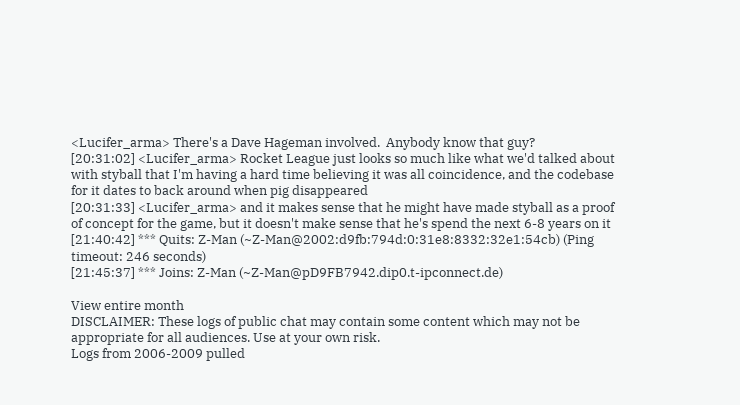<Lucifer_arma> There's a Dave Hageman involved.  Anybody know that guy?
[20:31:02] <Lucifer_arma> Rocket League just looks so much like what we'd talked about with styball that I'm having a hard time believing it was all coincidence, and the codebase for it dates to back around when pig disappeared
[20:31:33] <Lucifer_arma> and it makes sense that he might have made styball as a proof of concept for the game, but it doesn't make sense that he's spend the next 6-8 years on it
[21:40:42] *** Quits: Z-Man (~Z-Man@2002:d9fb:794d:0:31e8:8332:32e1:54cb) (Ping timeout: 246 seconds)
[21:45:37] *** Joins: Z-Man (~Z-Man@pD9FB7942.dip0.t-ipconnect.de)

View entire month
DISCLAIMER: These logs of public chat may contain some content which may not be appropriate for all audiences. Use at your own risk.
Logs from 2006-2009 pulled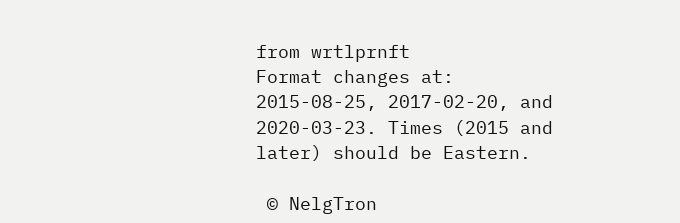from wrtlprnft
Format changes at: 2015-08-25, 2017-02-20, and 2020-03-23. Times (2015 and later) should be Eastern.

 © NelgTron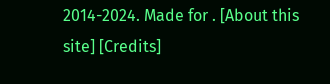2014-2024. Made for . [About this site] [Credits]